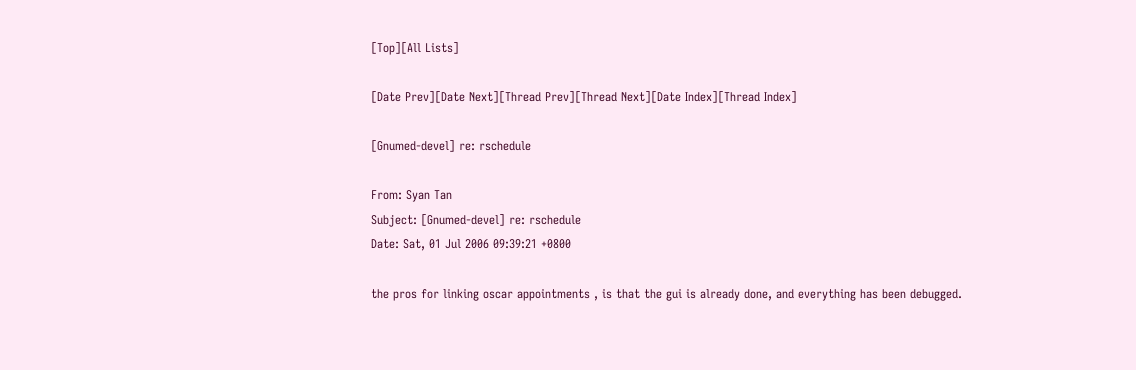[Top][All Lists]

[Date Prev][Date Next][Thread Prev][Thread Next][Date Index][Thread Index]

[Gnumed-devel] re: rschedule

From: Syan Tan
Subject: [Gnumed-devel] re: rschedule
Date: Sat, 01 Jul 2006 09:39:21 +0800

the pros for linking oscar appointments , is that the gui is already done, and everything has been debugged.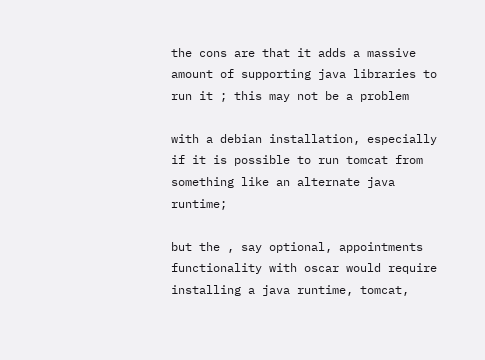the cons are that it adds a massive amount of supporting java libraries to run it ; this may not be a problem

with a debian installation, especially if it is possible to run tomcat from something like an alternate java runtime;

but the , say optional, appointments functionality with oscar would require installing a java runtime, tomcat,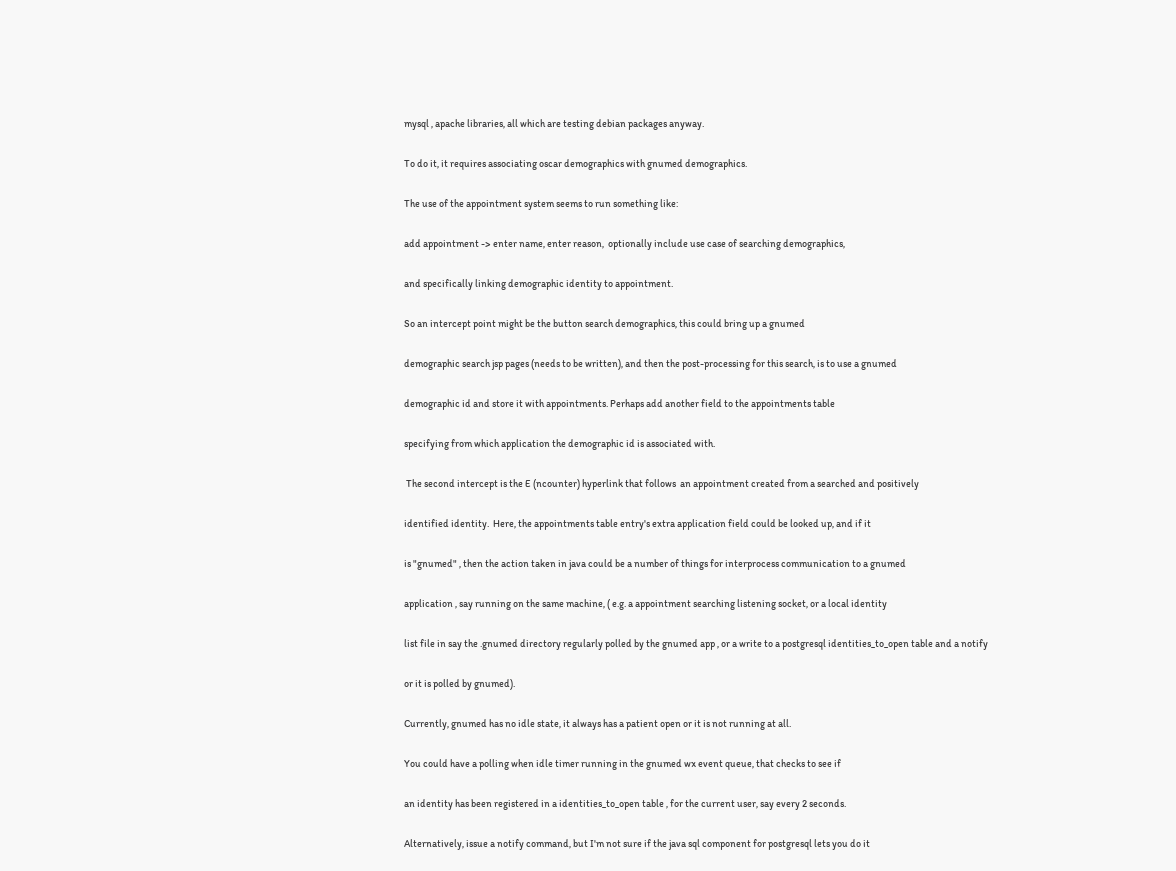mysql , apache libraries, all which are testing debian packages anyway.

To do it, it requires associating oscar demographics with gnumed demographics.

The use of the appointment system seems to run something like:

add appointment -> enter name, enter reason,  optionally include use case of searching demographics,

and specifically linking demographic identity to appointment.

So an intercept point might be the button search demographics, this could bring up a gnumed

demographic search jsp pages (needs to be written), and then the post-processing for this search, is to use a gnumed

demographic id and store it with appointments. Perhaps add another field to the appointments table

specifying from which application the demographic id is associated with.

 The second intercept is the E (ncounter) hyperlink that follows  an appointment created from a searched and positively

identified identity.  Here, the appointments table entry's extra application field could be looked up, and if it

is "gnumed" , then the action taken in java could be a number of things for interprocess communication to a gnumed

application , say running on the same machine, ( e.g. a appointment searching listening socket, or a local identity

list file in say the .gnumed directory regularly polled by the gnumed app , or a write to a postgresql identities_to_open table and a notify

or it is polled by gnumed).

Currently, gnumed has no idle state, it always has a patient open or it is not running at all.

You could have a polling when idle timer running in the gnumed wx event queue, that checks to see if

an identity has been registered in a identities_to_open table , for the current user, say every 2 seconds.

Alternatively, issue a notify command, but I'm not sure if the java sql component for postgresql lets you do it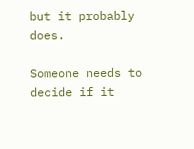but it probably does.

Someone needs to decide if it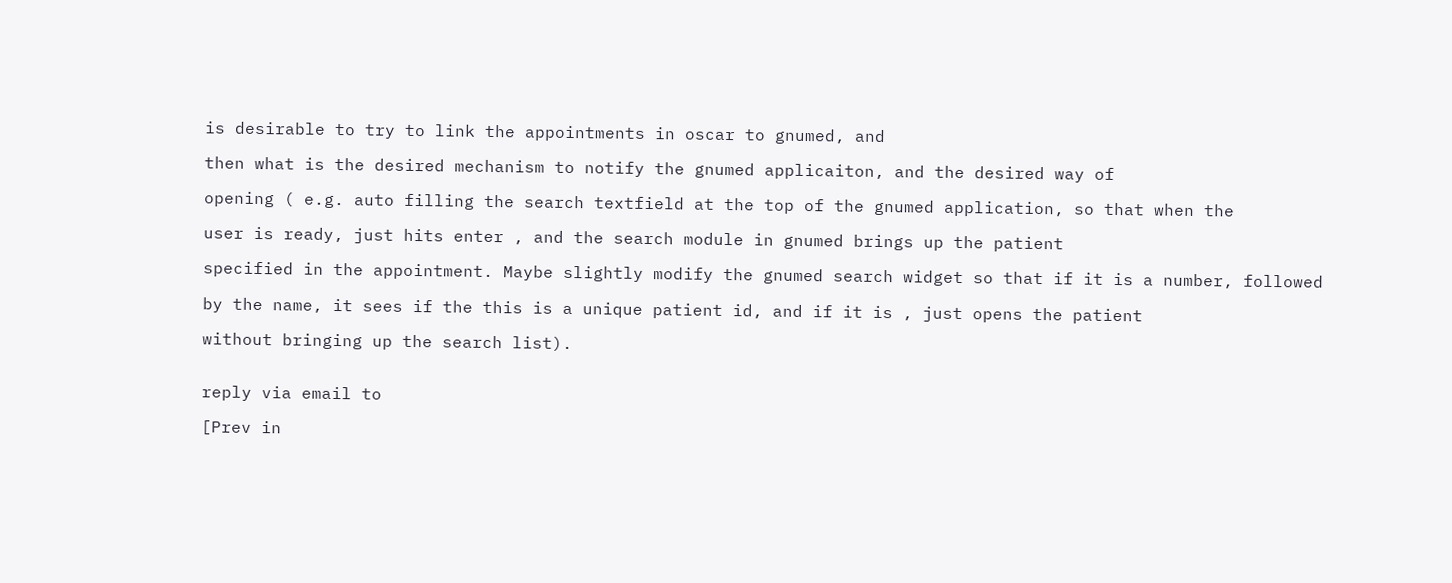is desirable to try to link the appointments in oscar to gnumed, and

then what is the desired mechanism to notify the gnumed applicaiton, and the desired way of

opening ( e.g. auto filling the search textfield at the top of the gnumed application, so that when the

user is ready, just hits enter , and the search module in gnumed brings up the patient

specified in the appointment. Maybe slightly modify the gnumed search widget so that if it is a number, followed

by the name, it sees if the this is a unique patient id, and if it is , just opens the patient

without bringing up the search list).


reply via email to

[Prev in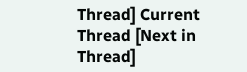Thread] Current Thread [Next in Thread]